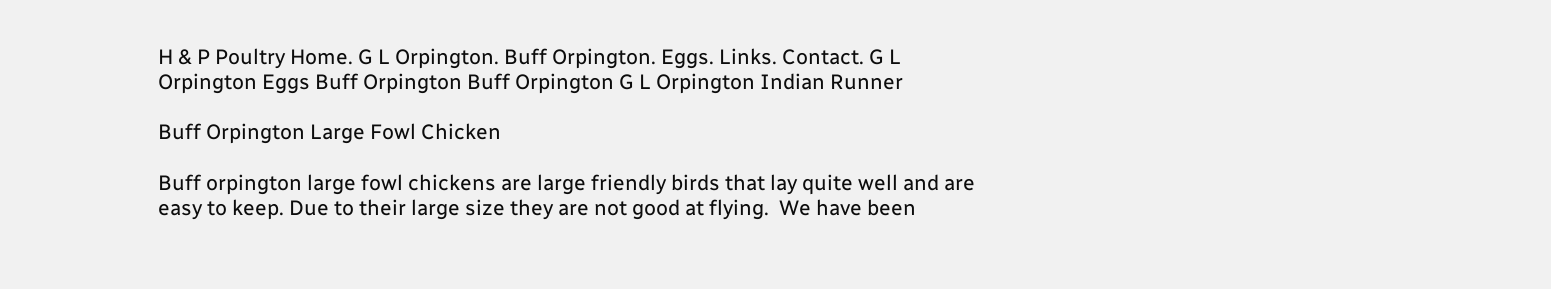H & P Poultry Home. G L Orpington. Buff Orpington. Eggs. Links. Contact. G L Orpington Eggs Buff Orpington Buff Orpington G L Orpington Indian Runner

Buff Orpington Large Fowl Chicken

Buff orpington large fowl chickens are large friendly birds that lay quite well and are easy to keep. Due to their large size they are not good at flying.  We have been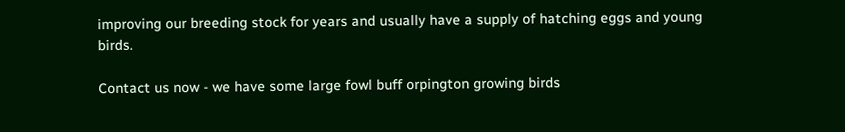improving our breeding stock for years and usually have a supply of hatching eggs and young birds.

Contact us now - we have some large fowl buff orpington growing birds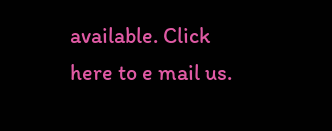available. Click here to e mail us.